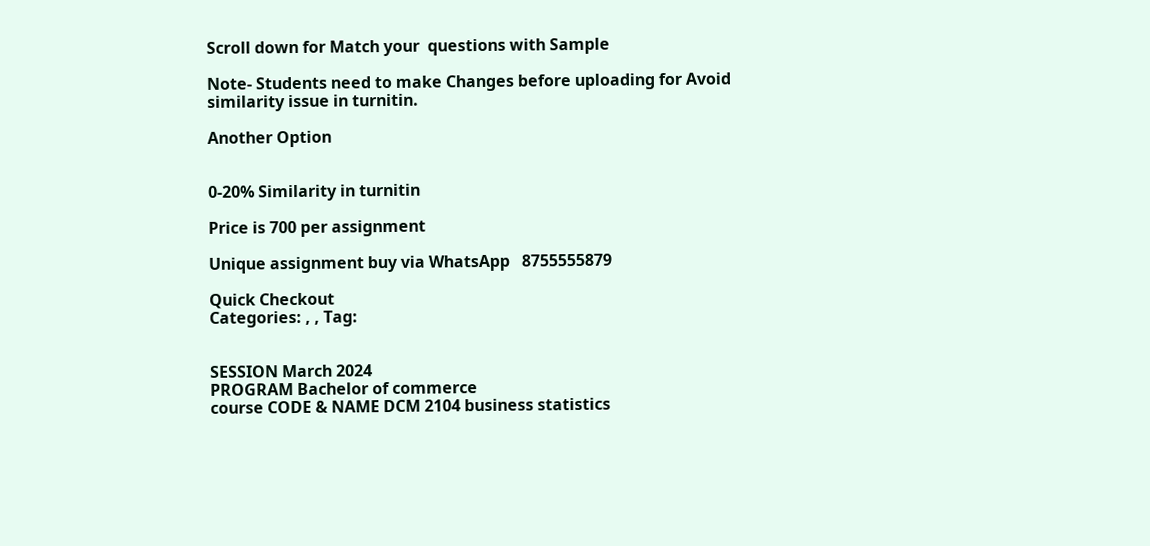Scroll down for Match your  questions with Sample

Note- Students need to make Changes before uploading for Avoid similarity issue in turnitin.

Another Option


0-20% Similarity in turnitin

Price is 700 per assignment

Unique assignment buy via WhatsApp   8755555879

Quick Checkout
Categories: , , Tag:


SESSION March 2024
PROGRAM Bachelor of commerce
course CODE & NAME DCM 2104 business statistics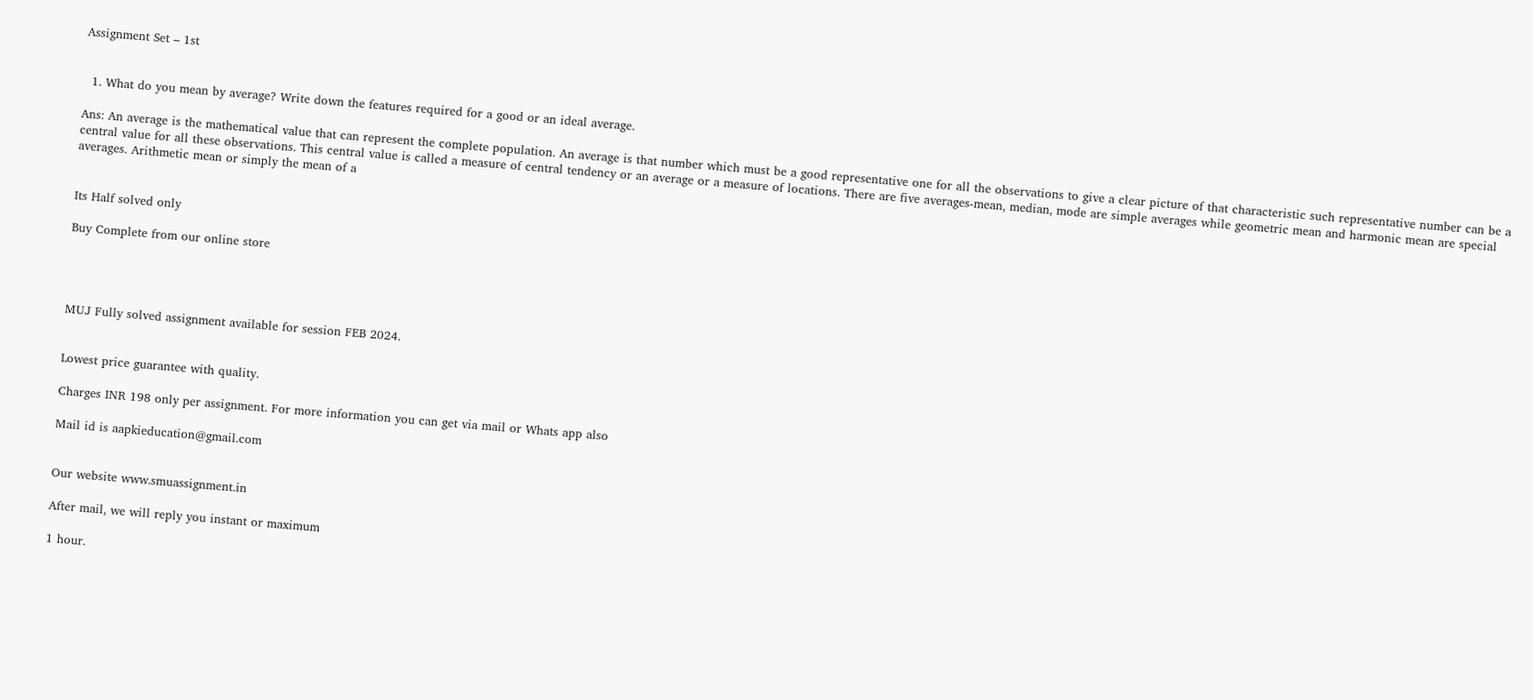Assignment Set – 1st


  1. What do you mean by average? Write down the features required for a good or an ideal average.

Ans: An average is the mathematical value that can represent the complete population. An average is that number which must be a good representative one for all the observations to give a clear picture of that characteristic such representative number can be a central value for all these observations. This central value is called a measure of central tendency or an average or a measure of locations. There are five averages-mean, median, mode are simple averages while geometric mean and harmonic mean are special averages. Arithmetic mean or simply the mean of a


Its Half solved only

Buy Complete from our online store




MUJ Fully solved assignment available for session FEB 2024.


Lowest price guarantee with quality.

Charges INR 198 only per assignment. For more information you can get via mail or Whats app also

Mail id is aapkieducation@gmail.com


Our website www.smuassignment.in

After mail, we will reply you instant or maximum

1 hour.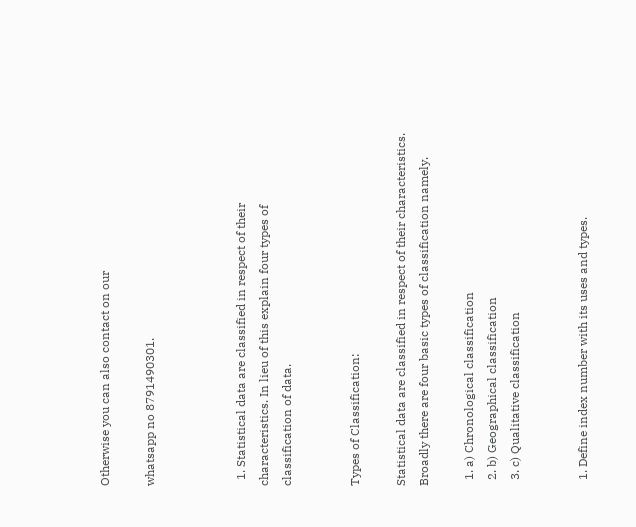Otherwise you can also contact on our

whatsapp no 8791490301.



  1. Statistical data are classified in respect of their characteristics. In lieu of this explain four types of classification of data.


Types of Classification:

Statistical data are classified in respect of their characteristics. Broadly there are four basic types of classification namely.

  1. a) Chronological classification
  2. b) Geographical classification
  3. c) Qualitative classification


  1. Define index number with its uses and types.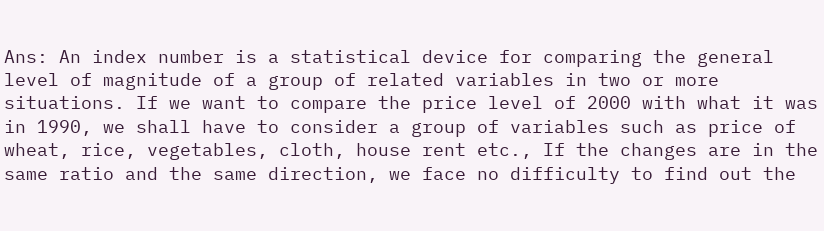Ans: An index number is a statistical device for comparing the general level of magnitude of a group of related variables in two or more situations. If we want to compare the price level of 2000 with what it was in 1990, we shall have to consider a group of variables such as price of wheat, rice, vegetables, cloth, house rent etc., If the changes are in the same ratio and the same direction, we face no difficulty to find out the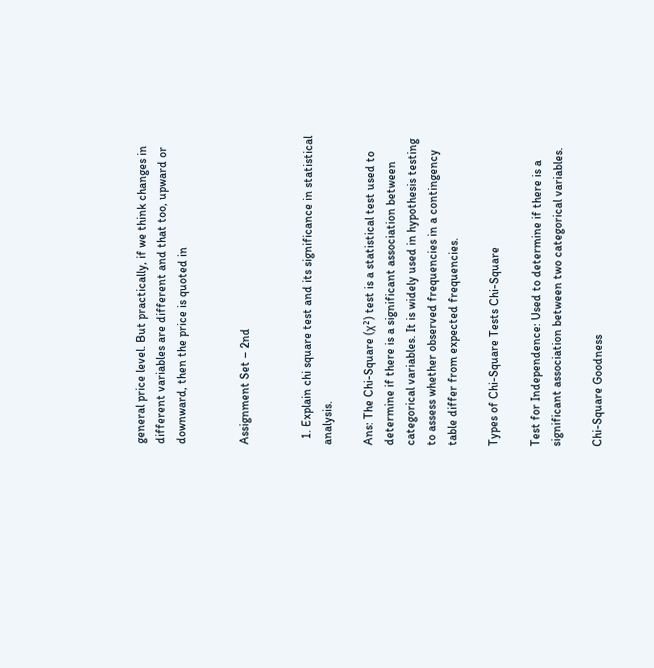general price level. But practically, if we think changes in different variables are different and that too, upward or downward, then the price is quoted in


Assignment Set – 2nd


  1. Explain chi square test and its significance in statistical analysis.

Ans: The Chi-Square (χ²) test is a statistical test used to determine if there is a significant association between categorical variables. It is widely used in hypothesis testing to assess whether observed frequencies in a contingency table differ from expected frequencies.

Types of Chi-Square Tests Chi-Square

Test for Independence: Used to determine if there is a significant association between two categorical variables.

Chi-Square Goodness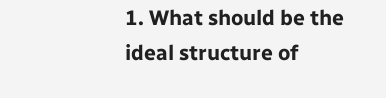1. What should be the ideal structure of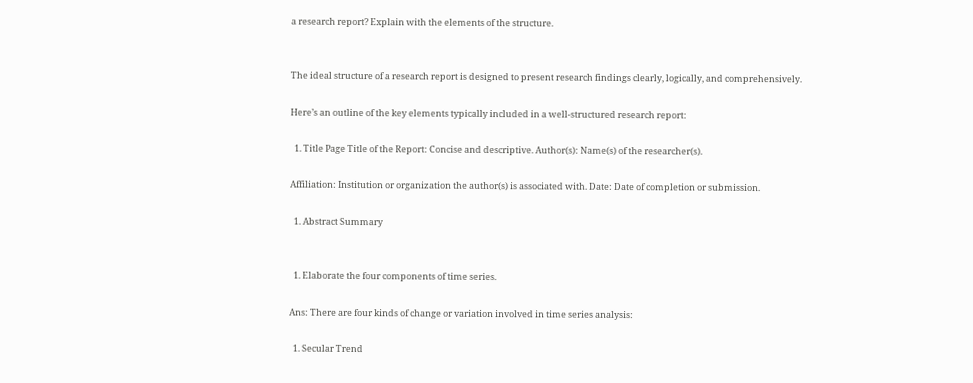a research report? Explain with the elements of the structure.


The ideal structure of a research report is designed to present research findings clearly, logically, and comprehensively.

Here’s an outline of the key elements typically included in a well-structured research report:

  1. Title Page Title of the Report: Concise and descriptive. Author(s): Name(s) of the researcher(s).

Affiliation: Institution or organization the author(s) is associated with. Date: Date of completion or submission.

  1. Abstract Summary


  1. Elaborate the four components of time series.

Ans: There are four kinds of change or variation involved in time series analysis:

  1. Secular Trend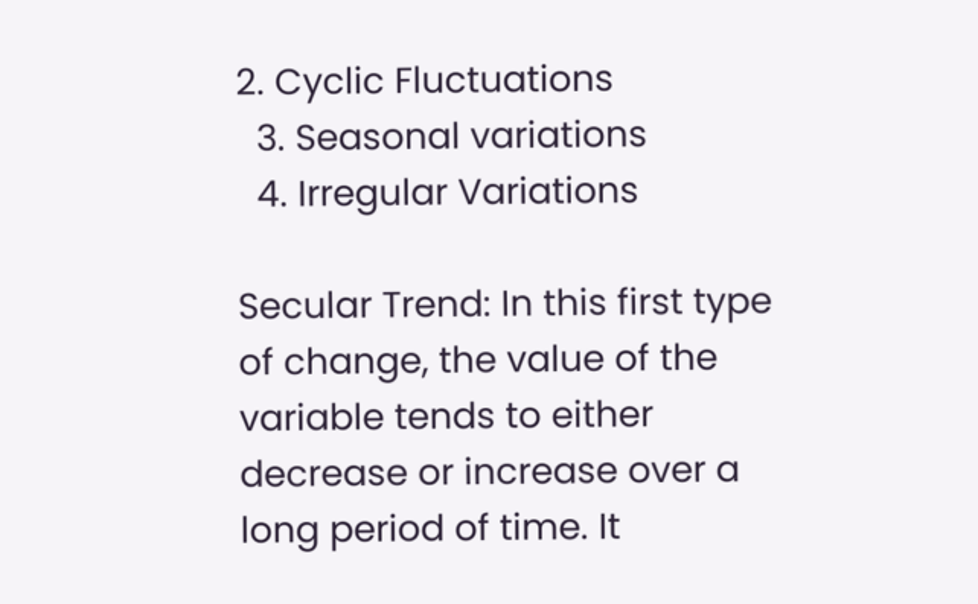2. Cyclic Fluctuations
  3. Seasonal variations
  4. Irregular Variations

Secular Trend: In this first type of change, the value of the variable tends to either decrease or increase over a long period of time. It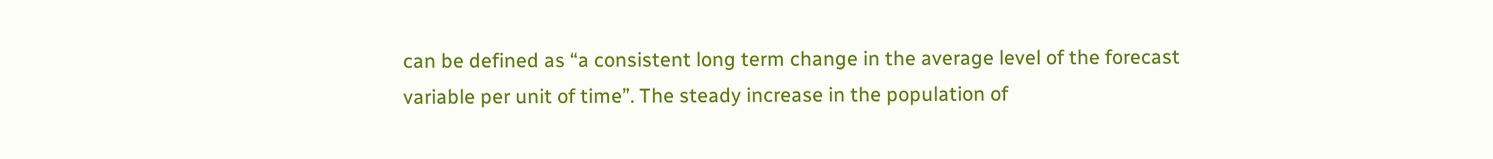can be defined as “a consistent long term change in the average level of the forecast variable per unit of time”. The steady increase in the population of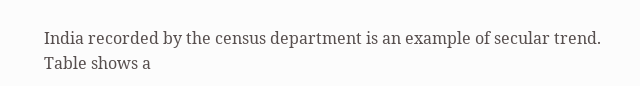India recorded by the census department is an example of secular trend. Table shows a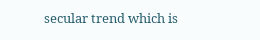secular trend which is